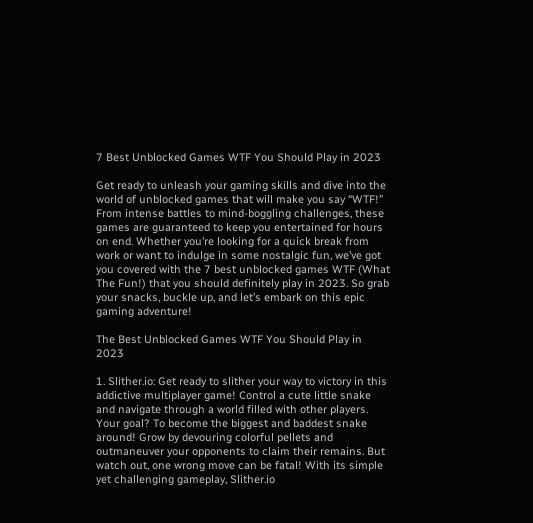7 Best Unblocked Games WTF You Should Play in 2023

Get ready to unleash your gaming skills and dive into the world of unblocked games that will make you say “WTF!” From intense battles to mind-boggling challenges, these games are guaranteed to keep you entertained for hours on end. Whether you’re looking for a quick break from work or want to indulge in some nostalgic fun, we’ve got you covered with the 7 best unblocked games WTF (What The Fun!) that you should definitely play in 2023. So grab your snacks, buckle up, and let’s embark on this epic gaming adventure!

The Best Unblocked Games WTF You Should Play in 2023

1. Slither.io: Get ready to slither your way to victory in this addictive multiplayer game! Control a cute little snake and navigate through a world filled with other players. Your goal? To become the biggest and baddest snake around! Grow by devouring colorful pellets and outmaneuver your opponents to claim their remains. But watch out, one wrong move can be fatal! With its simple yet challenging gameplay, Slither.io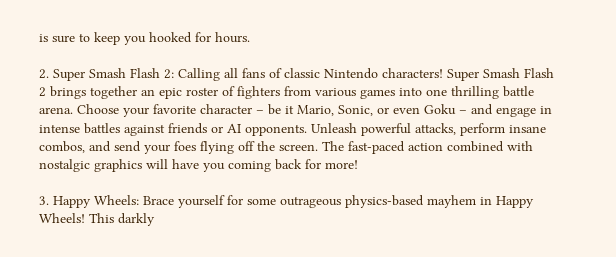is sure to keep you hooked for hours.

2. Super Smash Flash 2: Calling all fans of classic Nintendo characters! Super Smash Flash 2 brings together an epic roster of fighters from various games into one thrilling battle arena. Choose your favorite character – be it Mario, Sonic, or even Goku – and engage in intense battles against friends or AI opponents. Unleash powerful attacks, perform insane combos, and send your foes flying off the screen. The fast-paced action combined with nostalgic graphics will have you coming back for more!

3. Happy Wheels: Brace yourself for some outrageous physics-based mayhem in Happy Wheels! This darkly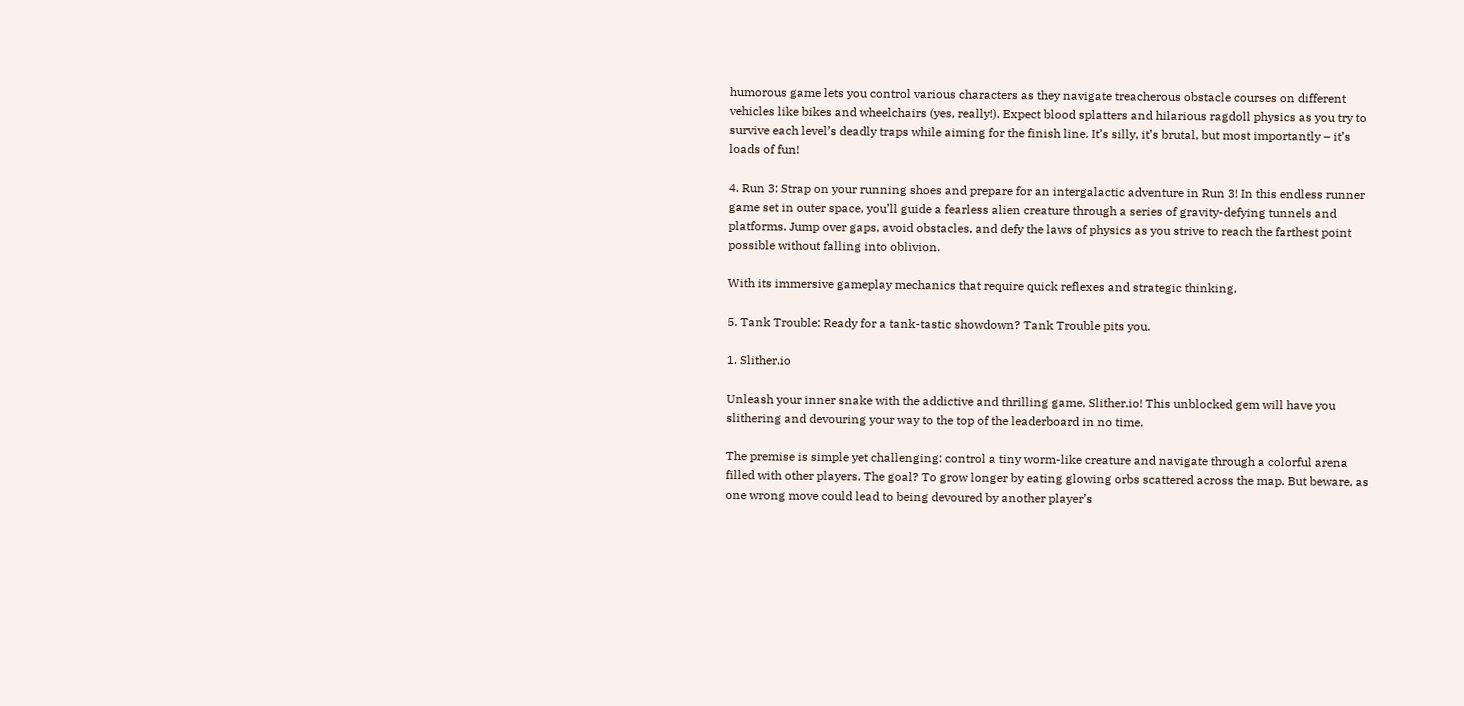humorous game lets you control various characters as they navigate treacherous obstacle courses on different vehicles like bikes and wheelchairs (yes, really!). Expect blood splatters and hilarious ragdoll physics as you try to survive each level’s deadly traps while aiming for the finish line. It’s silly, it’s brutal, but most importantly – it’s loads of fun!

4. Run 3: Strap on your running shoes and prepare for an intergalactic adventure in Run 3! In this endless runner game set in outer space, you’ll guide a fearless alien creature through a series of gravity-defying tunnels and platforms. Jump over gaps, avoid obstacles, and defy the laws of physics as you strive to reach the farthest point possible without falling into oblivion.

With its immersive gameplay mechanics that require quick reflexes and strategic thinking,

5. Tank Trouble: Ready for a tank-tastic showdown? Tank Trouble pits you.

1. Slither.io

Unleash your inner snake with the addictive and thrilling game, Slither.io! This unblocked gem will have you slithering and devouring your way to the top of the leaderboard in no time.

The premise is simple yet challenging: control a tiny worm-like creature and navigate through a colorful arena filled with other players. The goal? To grow longer by eating glowing orbs scattered across the map. But beware, as one wrong move could lead to being devoured by another player’s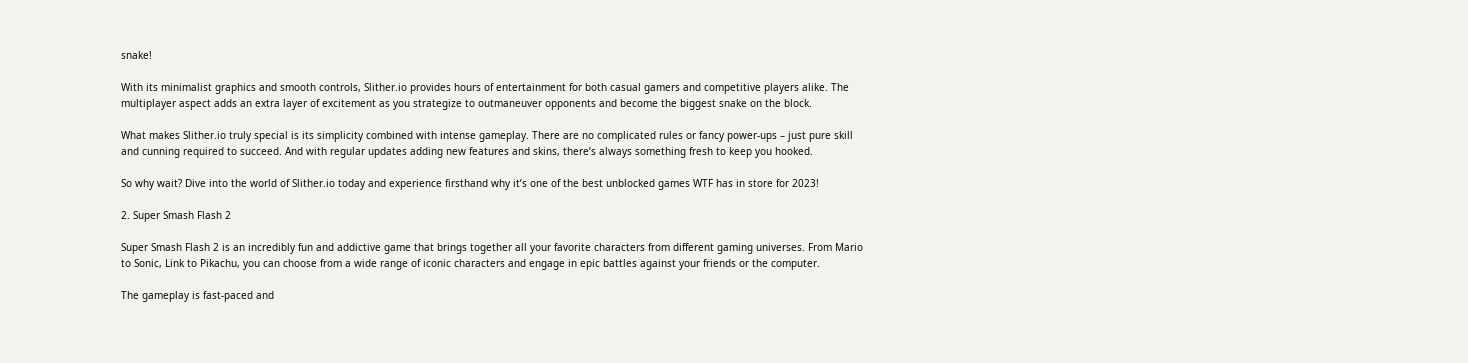snake!

With its minimalist graphics and smooth controls, Slither.io provides hours of entertainment for both casual gamers and competitive players alike. The multiplayer aspect adds an extra layer of excitement as you strategize to outmaneuver opponents and become the biggest snake on the block.

What makes Slither.io truly special is its simplicity combined with intense gameplay. There are no complicated rules or fancy power-ups – just pure skill and cunning required to succeed. And with regular updates adding new features and skins, there’s always something fresh to keep you hooked.

So why wait? Dive into the world of Slither.io today and experience firsthand why it’s one of the best unblocked games WTF has in store for 2023!

2. Super Smash Flash 2

Super Smash Flash 2 is an incredibly fun and addictive game that brings together all your favorite characters from different gaming universes. From Mario to Sonic, Link to Pikachu, you can choose from a wide range of iconic characters and engage in epic battles against your friends or the computer.

The gameplay is fast-paced and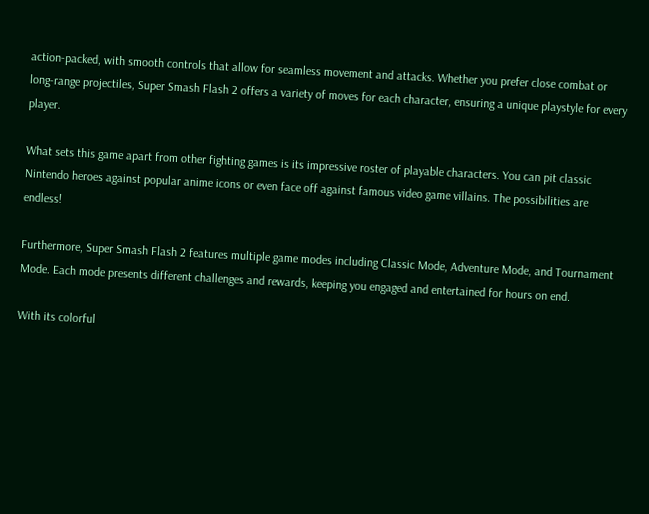action-packed, with smooth controls that allow for seamless movement and attacks. Whether you prefer close combat or long-range projectiles, Super Smash Flash 2 offers a variety of moves for each character, ensuring a unique playstyle for every player.

What sets this game apart from other fighting games is its impressive roster of playable characters. You can pit classic Nintendo heroes against popular anime icons or even face off against famous video game villains. The possibilities are endless!

Furthermore, Super Smash Flash 2 features multiple game modes including Classic Mode, Adventure Mode, and Tournament Mode. Each mode presents different challenges and rewards, keeping you engaged and entertained for hours on end.

With its colorful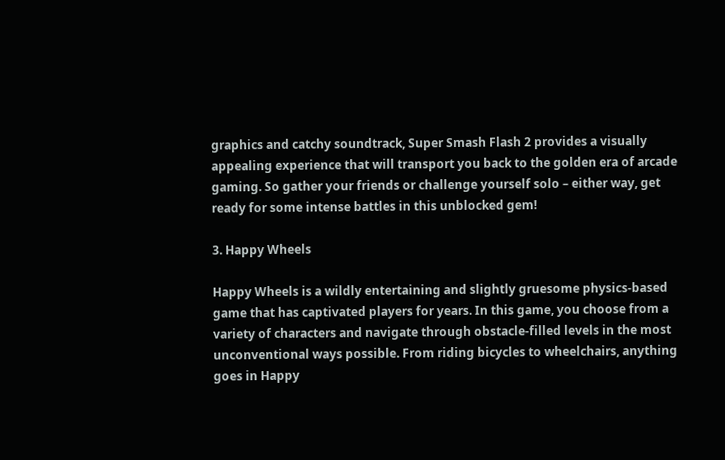graphics and catchy soundtrack, Super Smash Flash 2 provides a visually appealing experience that will transport you back to the golden era of arcade gaming. So gather your friends or challenge yourself solo – either way, get ready for some intense battles in this unblocked gem!

3. Happy Wheels

Happy Wheels is a wildly entertaining and slightly gruesome physics-based game that has captivated players for years. In this game, you choose from a variety of characters and navigate through obstacle-filled levels in the most unconventional ways possible. From riding bicycles to wheelchairs, anything goes in Happy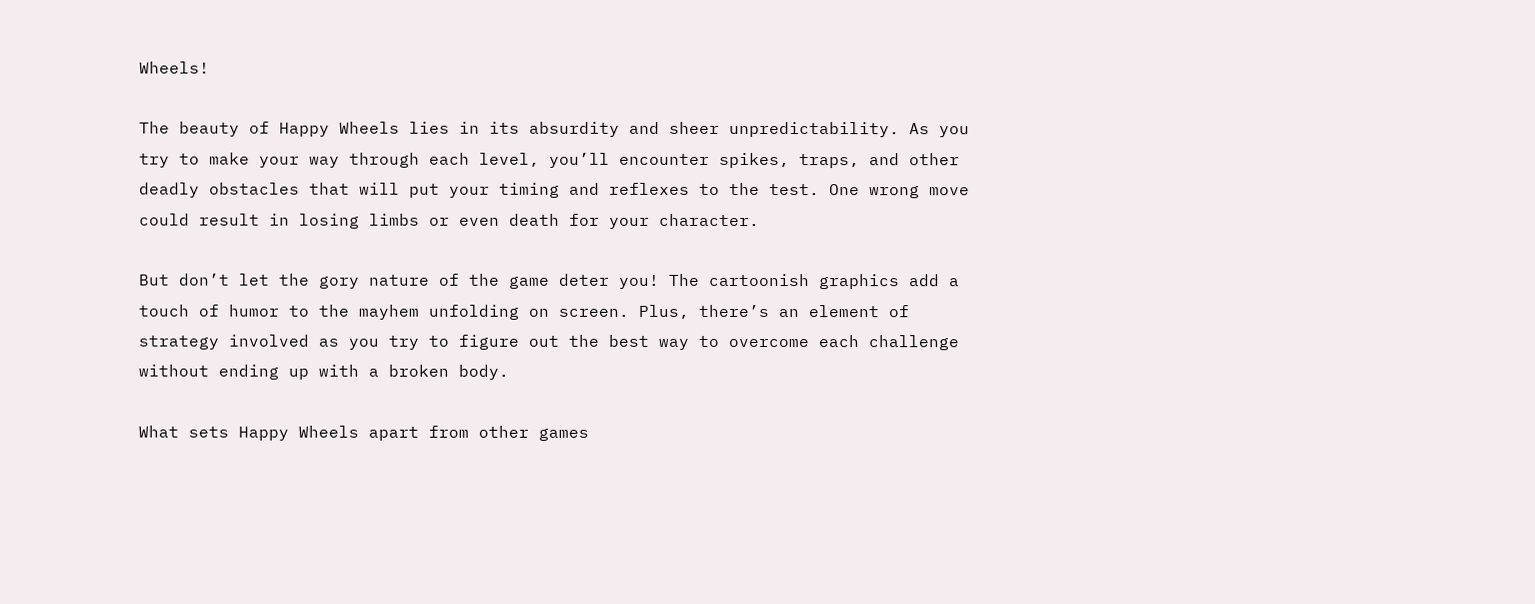Wheels!

The beauty of Happy Wheels lies in its absurdity and sheer unpredictability. As you try to make your way through each level, you’ll encounter spikes, traps, and other deadly obstacles that will put your timing and reflexes to the test. One wrong move could result in losing limbs or even death for your character.

But don’t let the gory nature of the game deter you! The cartoonish graphics add a touch of humor to the mayhem unfolding on screen. Plus, there’s an element of strategy involved as you try to figure out the best way to overcome each challenge without ending up with a broken body.

What sets Happy Wheels apart from other games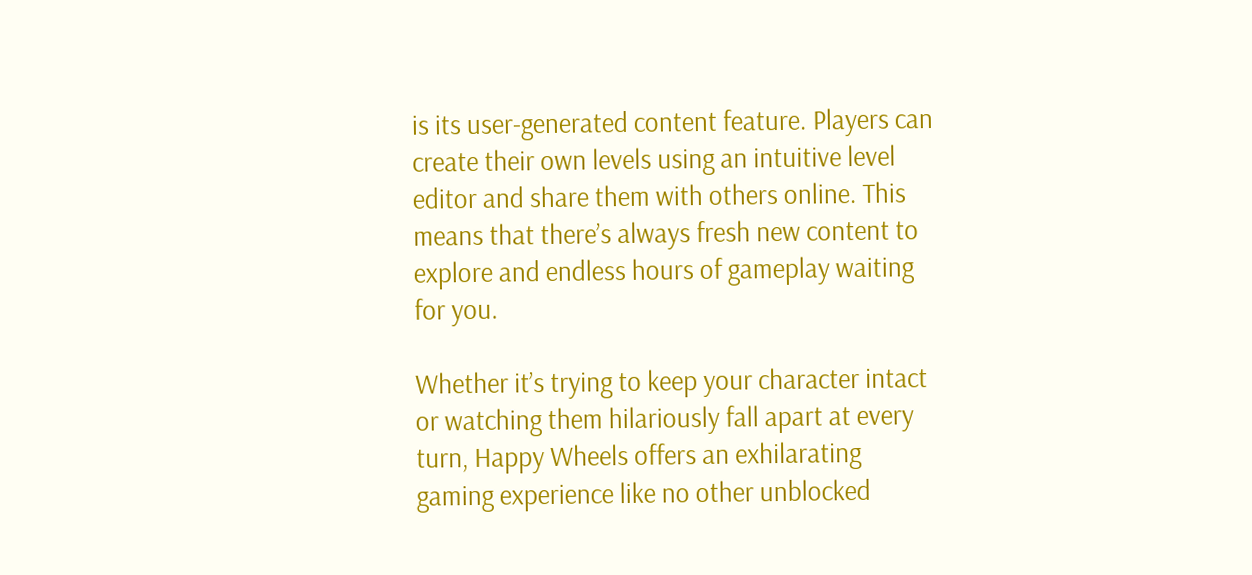is its user-generated content feature. Players can create their own levels using an intuitive level editor and share them with others online. This means that there’s always fresh new content to explore and endless hours of gameplay waiting for you.

Whether it’s trying to keep your character intact or watching them hilariously fall apart at every turn, Happy Wheels offers an exhilarating gaming experience like no other unblocked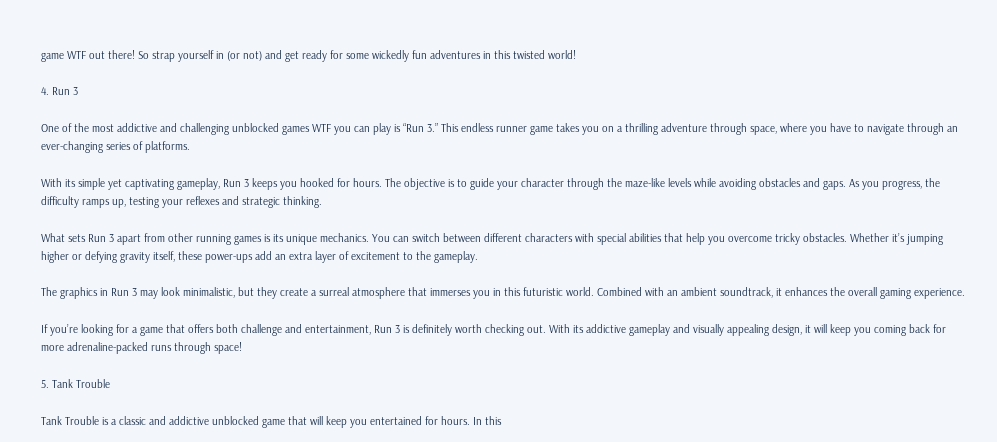game WTF out there! So strap yourself in (or not) and get ready for some wickedly fun adventures in this twisted world!

4. Run 3

One of the most addictive and challenging unblocked games WTF you can play is “Run 3.” This endless runner game takes you on a thrilling adventure through space, where you have to navigate through an ever-changing series of platforms.

With its simple yet captivating gameplay, Run 3 keeps you hooked for hours. The objective is to guide your character through the maze-like levels while avoiding obstacles and gaps. As you progress, the difficulty ramps up, testing your reflexes and strategic thinking.

What sets Run 3 apart from other running games is its unique mechanics. You can switch between different characters with special abilities that help you overcome tricky obstacles. Whether it’s jumping higher or defying gravity itself, these power-ups add an extra layer of excitement to the gameplay.

The graphics in Run 3 may look minimalistic, but they create a surreal atmosphere that immerses you in this futuristic world. Combined with an ambient soundtrack, it enhances the overall gaming experience.

If you’re looking for a game that offers both challenge and entertainment, Run 3 is definitely worth checking out. With its addictive gameplay and visually appealing design, it will keep you coming back for more adrenaline-packed runs through space!

5. Tank Trouble

Tank Trouble is a classic and addictive unblocked game that will keep you entertained for hours. In this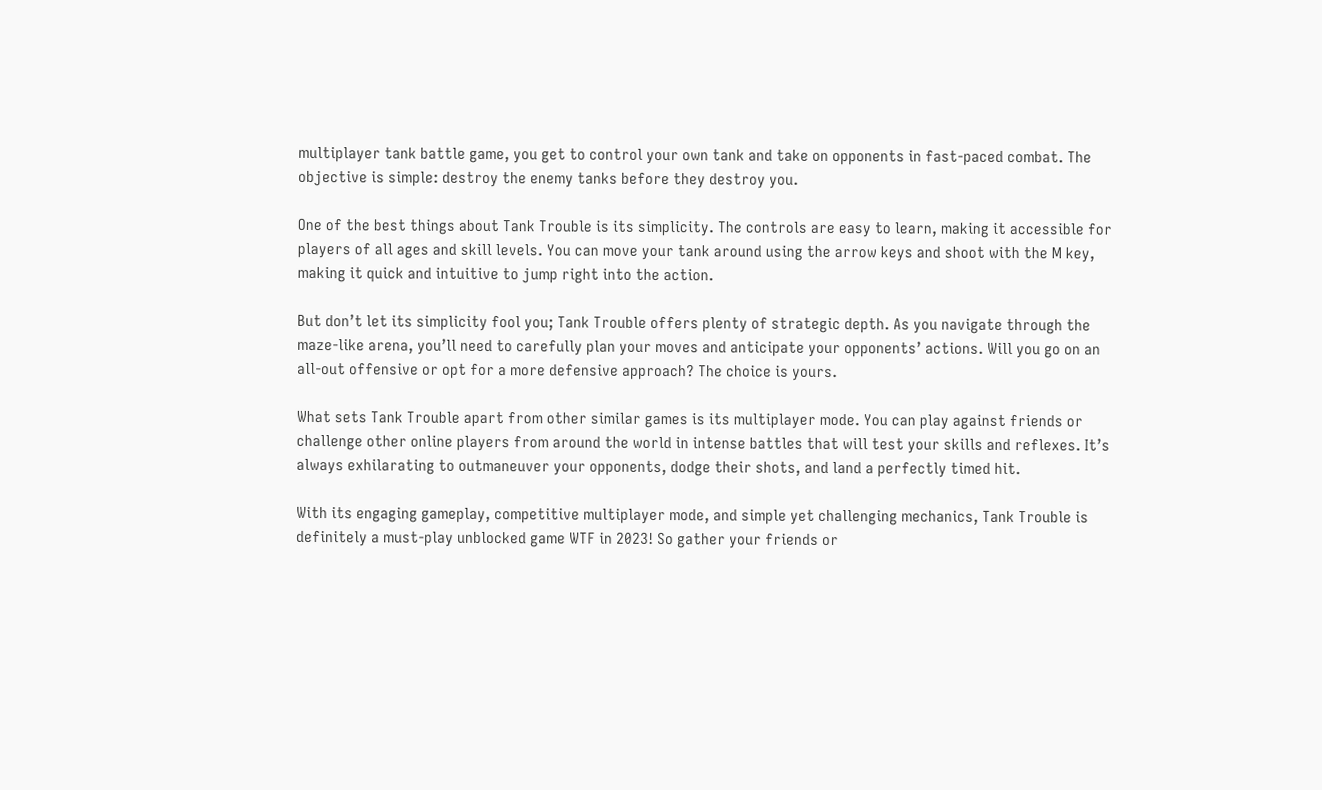multiplayer tank battle game, you get to control your own tank and take on opponents in fast-paced combat. The objective is simple: destroy the enemy tanks before they destroy you.

One of the best things about Tank Trouble is its simplicity. The controls are easy to learn, making it accessible for players of all ages and skill levels. You can move your tank around using the arrow keys and shoot with the M key, making it quick and intuitive to jump right into the action.

But don’t let its simplicity fool you; Tank Trouble offers plenty of strategic depth. As you navigate through the maze-like arena, you’ll need to carefully plan your moves and anticipate your opponents’ actions. Will you go on an all-out offensive or opt for a more defensive approach? The choice is yours.

What sets Tank Trouble apart from other similar games is its multiplayer mode. You can play against friends or challenge other online players from around the world in intense battles that will test your skills and reflexes. It’s always exhilarating to outmaneuver your opponents, dodge their shots, and land a perfectly timed hit.

With its engaging gameplay, competitive multiplayer mode, and simple yet challenging mechanics, Tank Trouble is definitely a must-play unblocked game WTF in 2023! So gather your friends or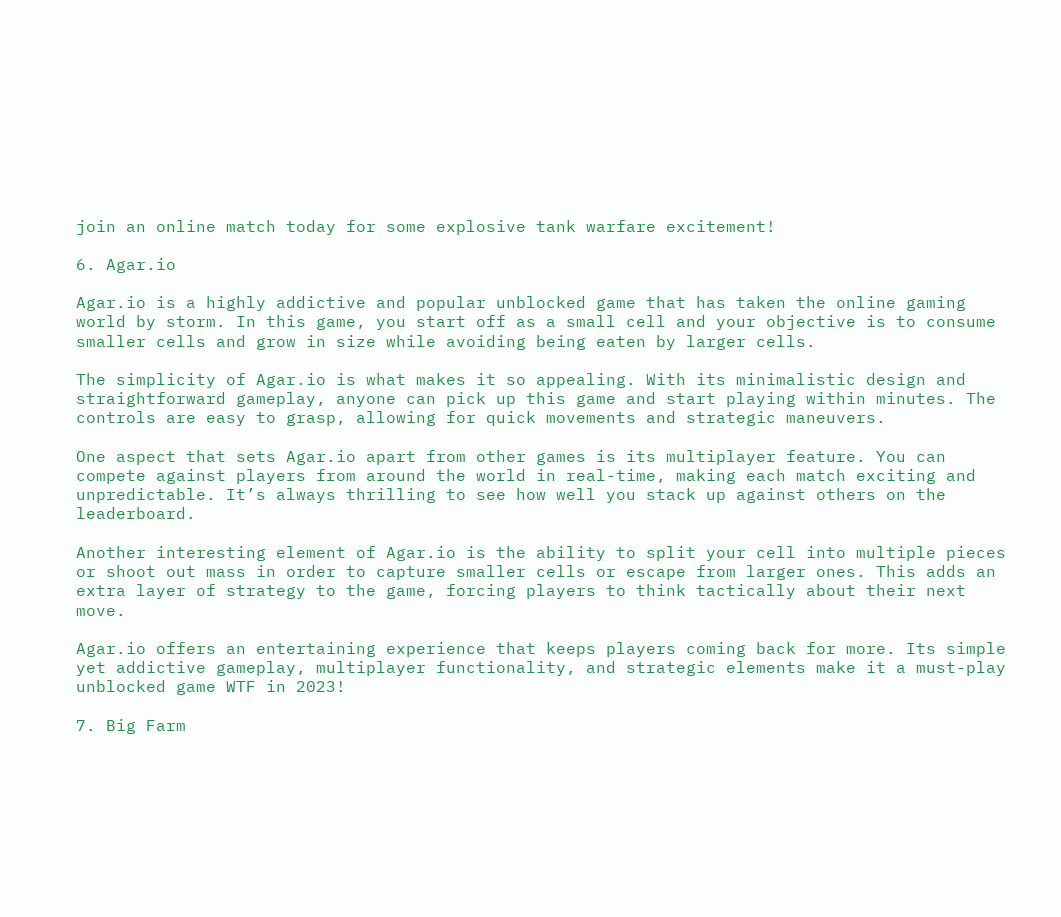join an online match today for some explosive tank warfare excitement!

6. Agar.io

Agar.io is a highly addictive and popular unblocked game that has taken the online gaming world by storm. In this game, you start off as a small cell and your objective is to consume smaller cells and grow in size while avoiding being eaten by larger cells.

The simplicity of Agar.io is what makes it so appealing. With its minimalistic design and straightforward gameplay, anyone can pick up this game and start playing within minutes. The controls are easy to grasp, allowing for quick movements and strategic maneuvers.

One aspect that sets Agar.io apart from other games is its multiplayer feature. You can compete against players from around the world in real-time, making each match exciting and unpredictable. It’s always thrilling to see how well you stack up against others on the leaderboard.

Another interesting element of Agar.io is the ability to split your cell into multiple pieces or shoot out mass in order to capture smaller cells or escape from larger ones. This adds an extra layer of strategy to the game, forcing players to think tactically about their next move.

Agar.io offers an entertaining experience that keeps players coming back for more. Its simple yet addictive gameplay, multiplayer functionality, and strategic elements make it a must-play unblocked game WTF in 2023!

7. Big Farm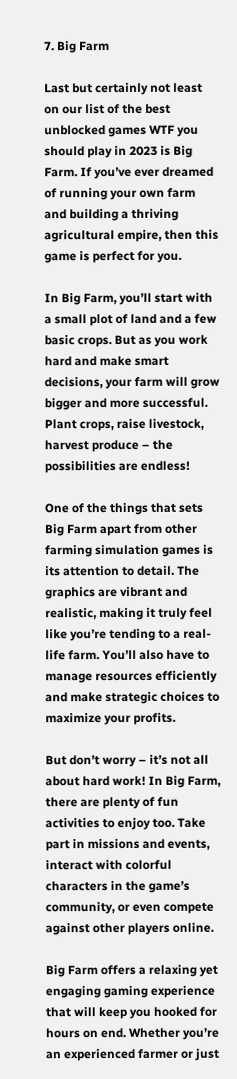7. Big Farm

Last but certainly not least on our list of the best unblocked games WTF you should play in 2023 is Big Farm. If you’ve ever dreamed of running your own farm and building a thriving agricultural empire, then this game is perfect for you.

In Big Farm, you’ll start with a small plot of land and a few basic crops. But as you work hard and make smart decisions, your farm will grow bigger and more successful. Plant crops, raise livestock, harvest produce – the possibilities are endless!

One of the things that sets Big Farm apart from other farming simulation games is its attention to detail. The graphics are vibrant and realistic, making it truly feel like you’re tending to a real-life farm. You’ll also have to manage resources efficiently and make strategic choices to maximize your profits.

But don’t worry – it’s not all about hard work! In Big Farm, there are plenty of fun activities to enjoy too. Take part in missions and events, interact with colorful characters in the game’s community, or even compete against other players online.

Big Farm offers a relaxing yet engaging gaming experience that will keep you hooked for hours on end. Whether you’re an experienced farmer or just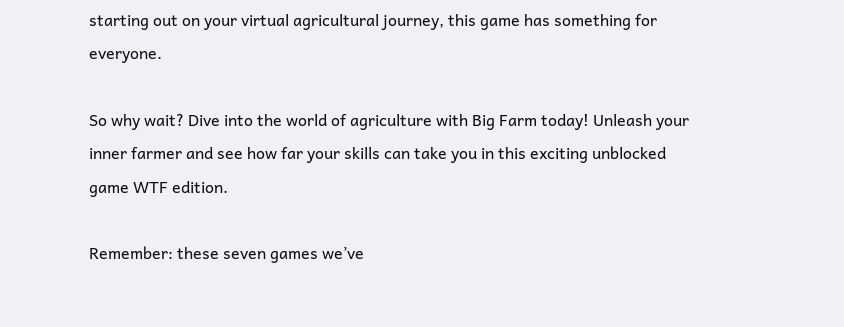starting out on your virtual agricultural journey, this game has something for everyone.

So why wait? Dive into the world of agriculture with Big Farm today! Unleash your inner farmer and see how far your skills can take you in this exciting unblocked game WTF edition.

Remember: these seven games we’ve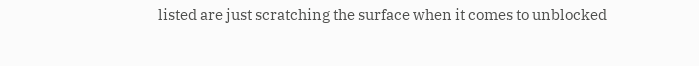listed are just scratching the surface when it comes to unblocked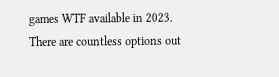games WTF available in 2023. There are countless options out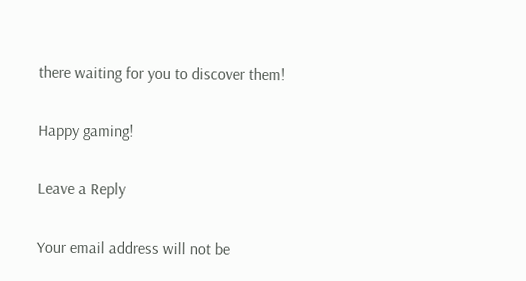there waiting for you to discover them!

Happy gaming!

Leave a Reply

Your email address will not be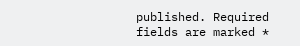published. Required fields are marked *